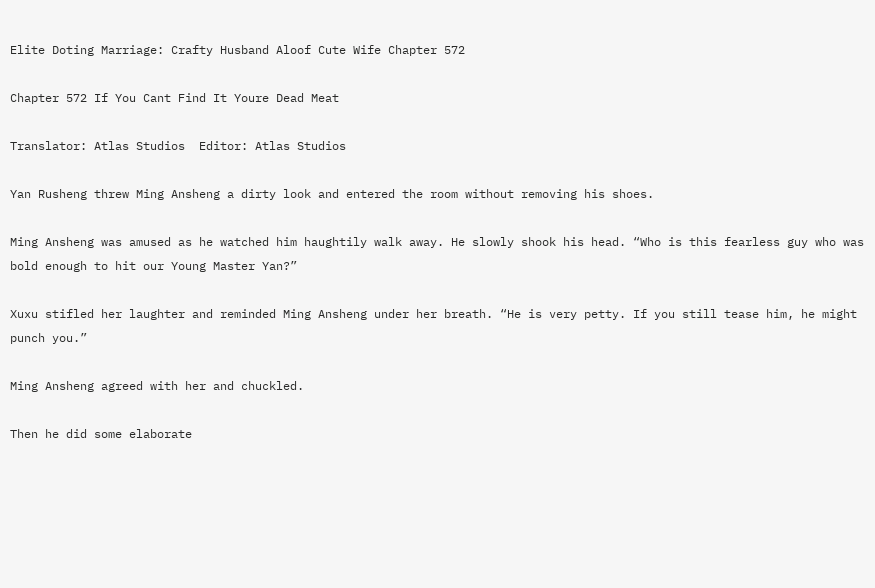Elite Doting Marriage: Crafty Husband Aloof Cute Wife Chapter 572

Chapter 572 If You Cant Find It Youre Dead Meat

Translator: Atlas Studios  Editor: Atlas Studios

Yan Rusheng threw Ming Ansheng a dirty look and entered the room without removing his shoes.

Ming Ansheng was amused as he watched him haughtily walk away. He slowly shook his head. “Who is this fearless guy who was bold enough to hit our Young Master Yan?”

Xuxu stifled her laughter and reminded Ming Ansheng under her breath. “He is very petty. If you still tease him, he might punch you.”

Ming Ansheng agreed with her and chuckled.

Then he did some elaborate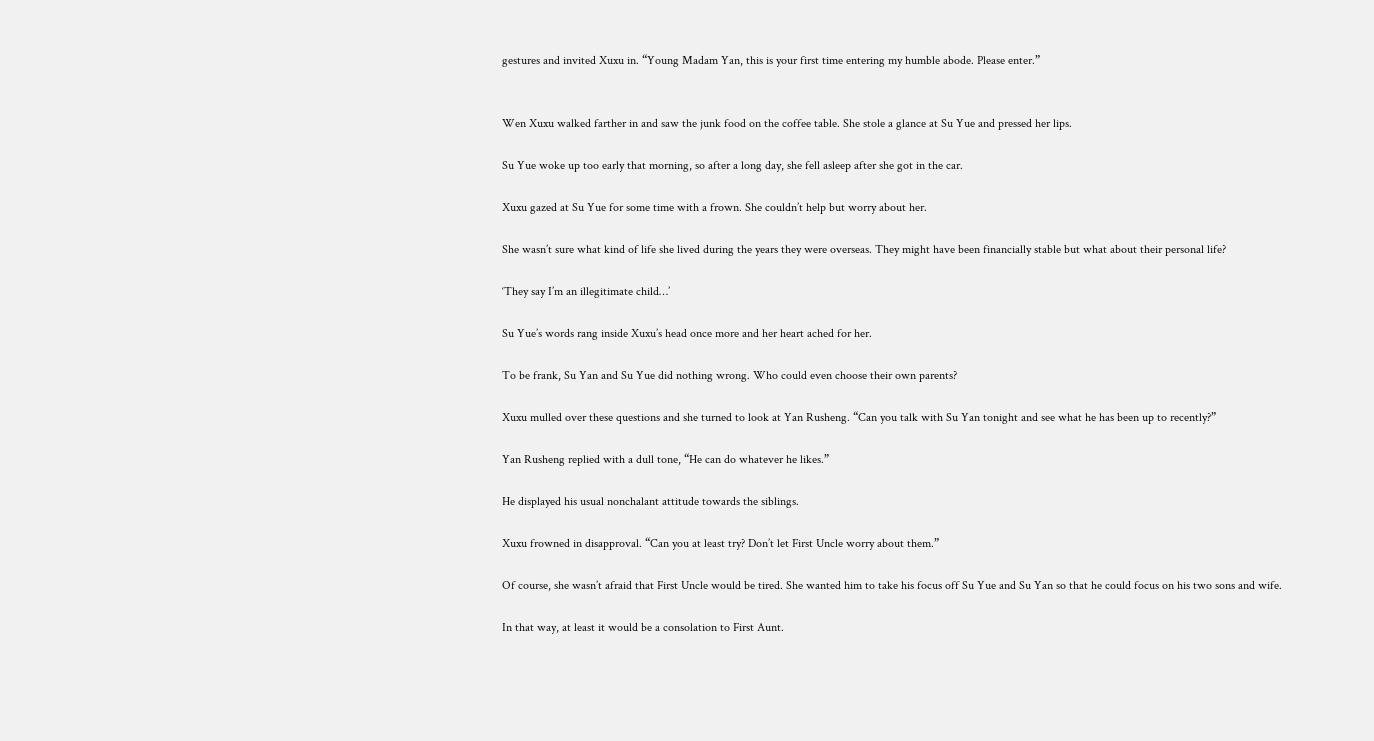gestures and invited Xuxu in. “Young Madam Yan, this is your first time entering my humble abode. Please enter.”


Wen Xuxu walked farther in and saw the junk food on the coffee table. She stole a glance at Su Yue and pressed her lips.

Su Yue woke up too early that morning, so after a long day, she fell asleep after she got in the car.

Xuxu gazed at Su Yue for some time with a frown. She couldn’t help but worry about her.

She wasn’t sure what kind of life she lived during the years they were overseas. They might have been financially stable but what about their personal life?

‘They say I’m an illegitimate child…’

Su Yue’s words rang inside Xuxu’s head once more and her heart ached for her.

To be frank, Su Yan and Su Yue did nothing wrong. Who could even choose their own parents?

Xuxu mulled over these questions and she turned to look at Yan Rusheng. “Can you talk with Su Yan tonight and see what he has been up to recently?”

Yan Rusheng replied with a dull tone, “He can do whatever he likes.”

He displayed his usual nonchalant attitude towards the siblings.

Xuxu frowned in disapproval. “Can you at least try? Don’t let First Uncle worry about them.”

Of course, she wasn’t afraid that First Uncle would be tired. She wanted him to take his focus off Su Yue and Su Yan so that he could focus on his two sons and wife.

In that way, at least it would be a consolation to First Aunt.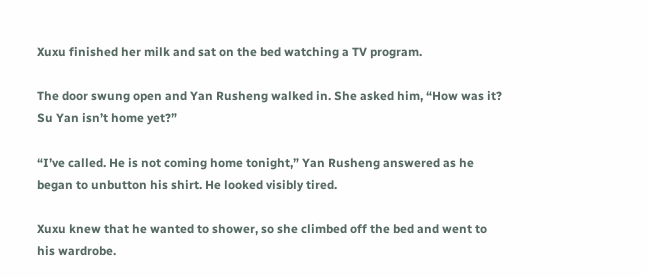Xuxu finished her milk and sat on the bed watching a TV program.

The door swung open and Yan Rusheng walked in. She asked him, “How was it? Su Yan isn’t home yet?”

“I’ve called. He is not coming home tonight,” Yan Rusheng answered as he began to unbutton his shirt. He looked visibly tired.

Xuxu knew that he wanted to shower, so she climbed off the bed and went to his wardrobe.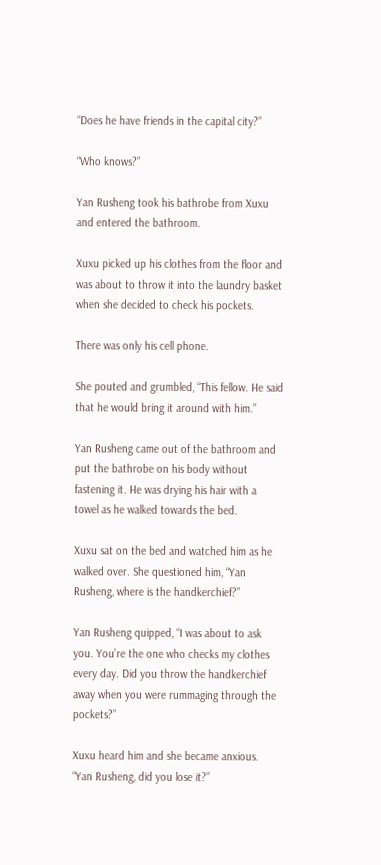“Does he have friends in the capital city?”

“Who knows?”

Yan Rusheng took his bathrobe from Xuxu and entered the bathroom.

Xuxu picked up his clothes from the floor and was about to throw it into the laundry basket when she decided to check his pockets.

There was only his cell phone.

She pouted and grumbled, “This fellow. He said that he would bring it around with him.”

Yan Rusheng came out of the bathroom and put the bathrobe on his body without fastening it. He was drying his hair with a towel as he walked towards the bed.

Xuxu sat on the bed and watched him as he walked over. She questioned him, “Yan Rusheng, where is the handkerchief?”

Yan Rusheng quipped, “I was about to ask you. You’re the one who checks my clothes every day. Did you throw the handkerchief away when you were rummaging through the pockets?”

Xuxu heard him and she became anxious. “Yan Rusheng, did you lose it?”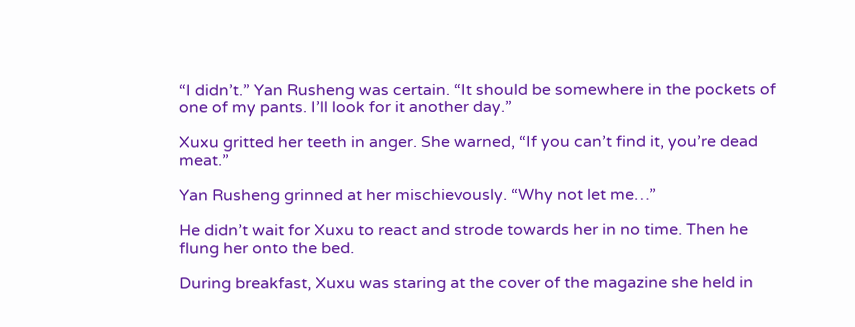“I didn’t.” Yan Rusheng was certain. “It should be somewhere in the pockets of one of my pants. I’ll look for it another day.”

Xuxu gritted her teeth in anger. She warned, “If you can’t find it, you’re dead meat.”

Yan Rusheng grinned at her mischievously. “Why not let me…”

He didn’t wait for Xuxu to react and strode towards her in no time. Then he flung her onto the bed.

During breakfast, Xuxu was staring at the cover of the magazine she held in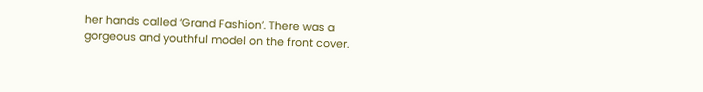her hands called ‘Grand Fashion’. There was a gorgeous and youthful model on the front cover.